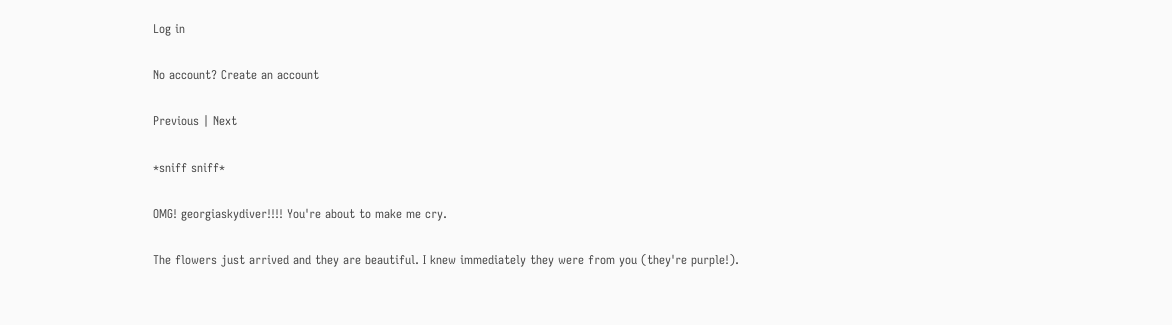Log in

No account? Create an account

Previous | Next

*sniff sniff*

OMG! georgiaskydiver!!!! You're about to make me cry.

The flowers just arrived and they are beautiful. I knew immediately they were from you (they're purple!).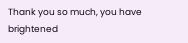Thank you so much, you have brightened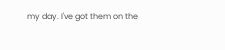my day. I've got them on the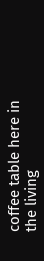coffee table here in the living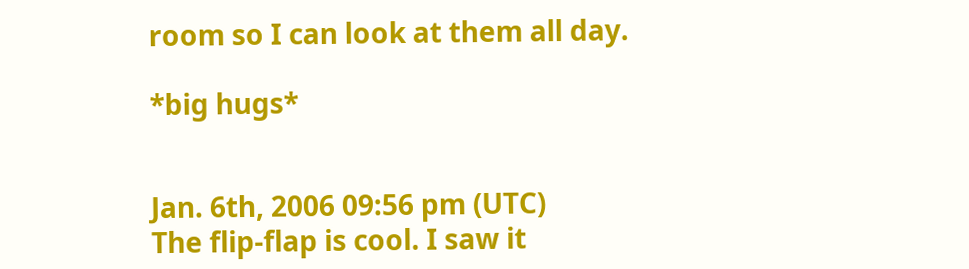room so I can look at them all day.

*big hugs*


Jan. 6th, 2006 09:56 pm (UTC)
The flip-flap is cool. I saw it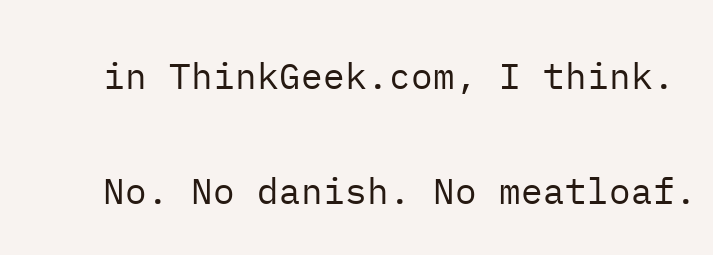in ThinkGeek.com, I think.

No. No danish. No meatloaf.